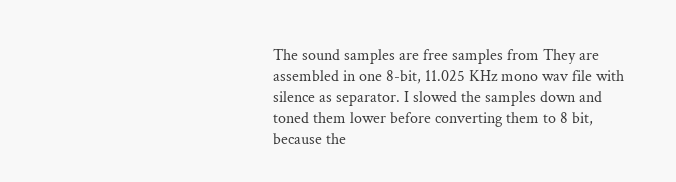The sound samples are free samples from They are assembled in one 8-bit, 11.025 KHz mono wav file with silence as separator. I slowed the samples down and toned them lower before converting them to 8 bit, because the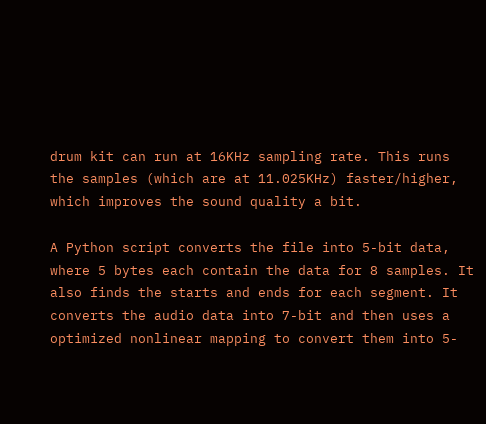drum kit can run at 16KHz sampling rate. This runs the samples (which are at 11.025KHz) faster/higher, which improves the sound quality a bit.

A Python script converts the file into 5-bit data, where 5 bytes each contain the data for 8 samples. It also finds the starts and ends for each segment. It converts the audio data into 7-bit and then uses a optimized nonlinear mapping to convert them into 5-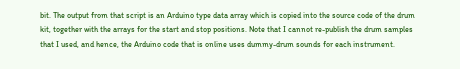bit. The output from that script is an Arduino type data array which is copied into the source code of the drum kit, together with the arrays for the start and stop positions. Note that I cannot re-publish the drum samples that I used, and hence, the Arduino code that is online uses dummy-drum sounds for each instrument.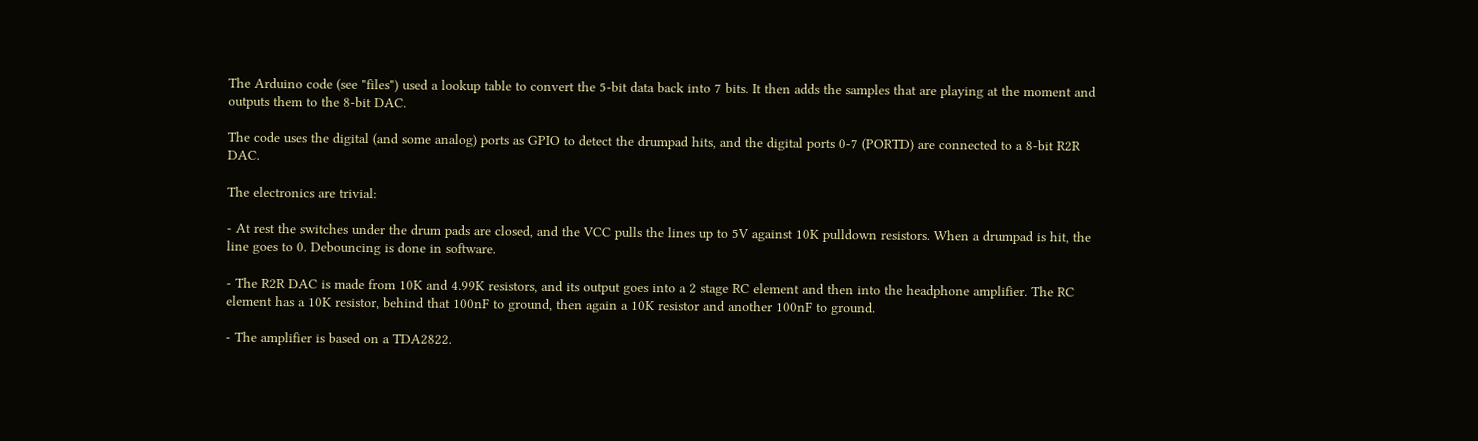The Arduino code (see "files") used a lookup table to convert the 5-bit data back into 7 bits. It then adds the samples that are playing at the moment and outputs them to the 8-bit DAC.

The code uses the digital (and some analog) ports as GPIO to detect the drumpad hits, and the digital ports 0-7 (PORTD) are connected to a 8-bit R2R DAC.

The electronics are trivial:

- At rest the switches under the drum pads are closed, and the VCC pulls the lines up to 5V against 10K pulldown resistors. When a drumpad is hit, the line goes to 0. Debouncing is done in software.

- The R2R DAC is made from 10K and 4.99K resistors, and its output goes into a 2 stage RC element and then into the headphone amplifier. The RC element has a 10K resistor, behind that 100nF to ground, then again a 10K resistor and another 100nF to ground.

- The amplifier is based on a TDA2822.